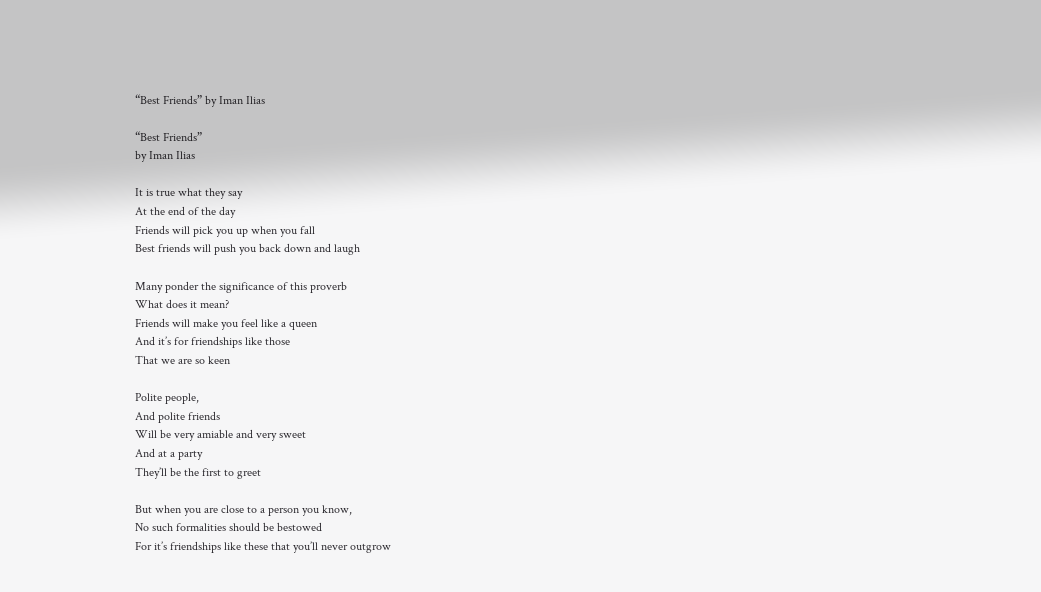“Best Friends” by Iman Ilias

“Best Friends”
by Iman Ilias

It is true what they say
At the end of the day
Friends will pick you up when you fall
Best friends will push you back down and laugh

Many ponder the significance of this proverb
What does it mean?
Friends will make you feel like a queen
And it’s for friendships like those
That we are so keen

Polite people,
And polite friends
Will be very amiable and very sweet
And at a party
They’ll be the first to greet

But when you are close to a person you know,
No such formalities should be bestowed
For it’s friendships like these that you’ll never outgrow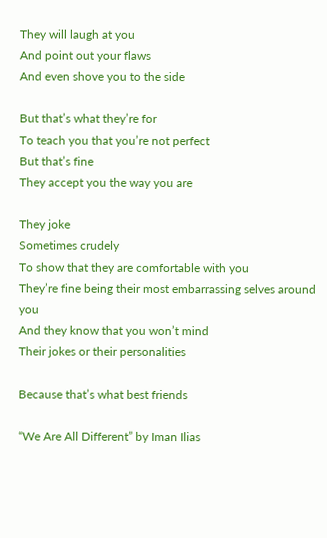They will laugh at you
And point out your flaws
And even shove you to the side

But that’s what they’re for
To teach you that you’re not perfect
But that’s fine
They accept you the way you are

They joke
Sometimes crudely
To show that they are comfortable with you
They’re fine being their most embarrassing selves around you
And they know that you won’t mind
Their jokes or their personalities

Because that’s what best friends

“We Are All Different” by Iman Ilias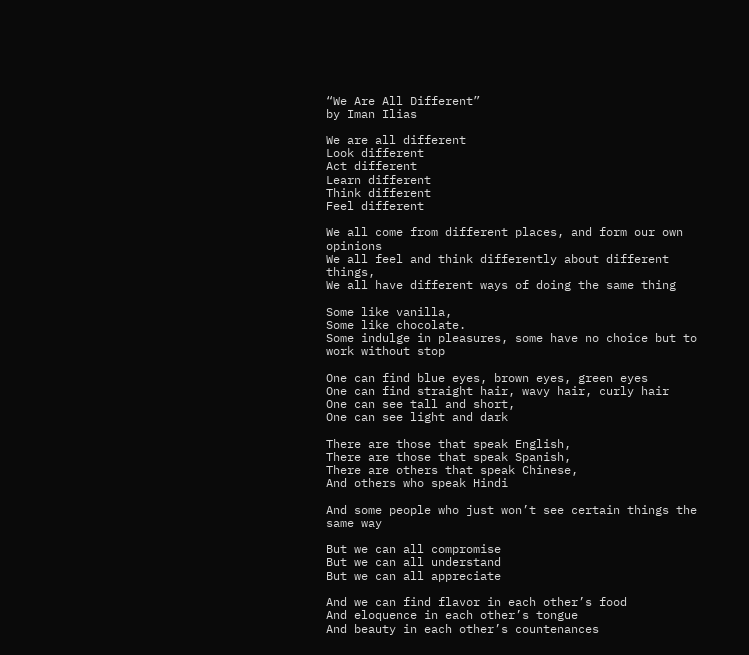“We Are All Different”
by Iman Ilias

We are all different
Look different
Act different
Learn different
Think different
Feel different

We all come from different places, and form our own opinions
We all feel and think differently about different things,
We all have different ways of doing the same thing

Some like vanilla,
Some like chocolate.
Some indulge in pleasures, some have no choice but to work without stop

One can find blue eyes, brown eyes, green eyes
One can find straight hair, wavy hair, curly hair
One can see tall and short,
One can see light and dark

There are those that speak English,
There are those that speak Spanish,
There are others that speak Chinese,
And others who speak Hindi

And some people who just won’t see certain things the same way

But we can all compromise
But we can all understand
But we can all appreciate

And we can find flavor in each other’s food
And eloquence in each other’s tongue
And beauty in each other’s countenances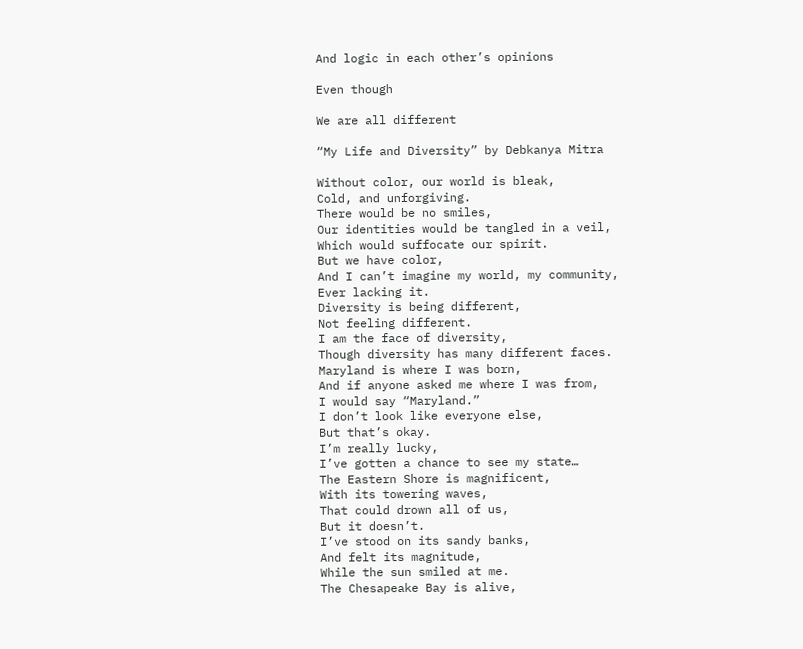And logic in each other’s opinions

Even though

We are all different

“My Life and Diversity” by Debkanya Mitra

Without color, our world is bleak,
Cold, and unforgiving.
There would be no smiles,
Our identities would be tangled in a veil,
Which would suffocate our spirit.
But we have color,
And I can’t imagine my world, my community,
Ever lacking it.
Diversity is being different,
Not feeling different.
I am the face of diversity,
Though diversity has many different faces.
Maryland is where I was born,
And if anyone asked me where I was from,
I would say “Maryland.”
I don’t look like everyone else,
But that’s okay.
I’m really lucky,
I’ve gotten a chance to see my state…
The Eastern Shore is magnificent,
With its towering waves,
That could drown all of us,
But it doesn’t.
I’ve stood on its sandy banks,
And felt its magnitude,
While the sun smiled at me.
The Chesapeake Bay is alive,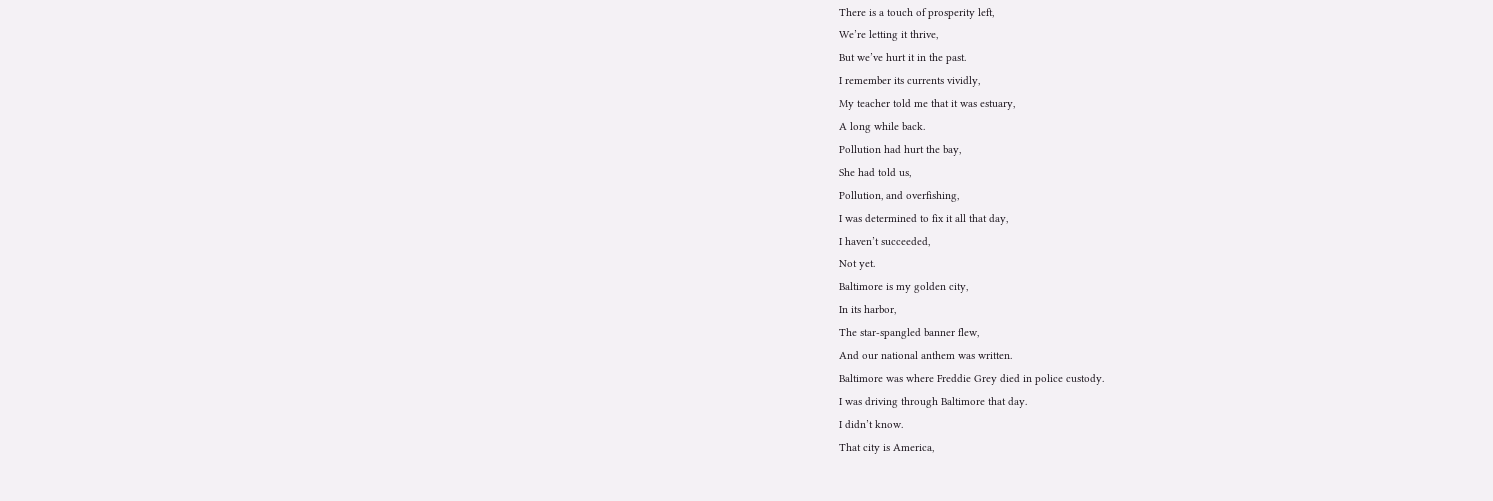There is a touch of prosperity left,
We’re letting it thrive,
But we’ve hurt it in the past.
I remember its currents vividly,
My teacher told me that it was estuary,
A long while back.
Pollution had hurt the bay,
She had told us,
Pollution, and overfishing,
I was determined to fix it all that day,
I haven’t succeeded,
Not yet.
Baltimore is my golden city,
In its harbor,
The star-spangled banner flew,
And our national anthem was written.
Baltimore was where Freddie Grey died in police custody.
I was driving through Baltimore that day.
I didn’t know.
That city is America,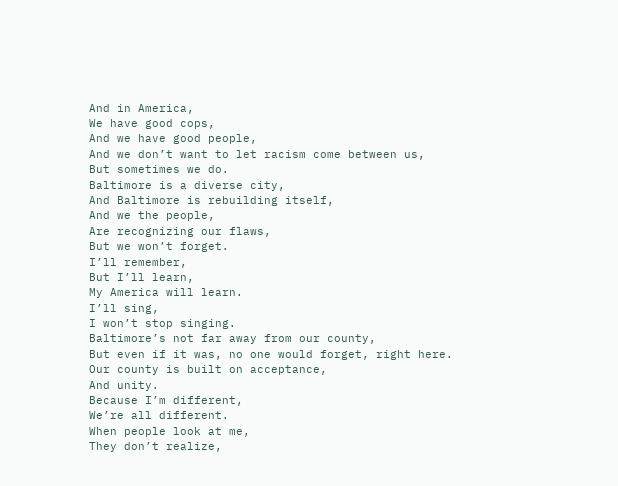And in America,
We have good cops,
And we have good people,
And we don’t want to let racism come between us,
But sometimes we do.
Baltimore is a diverse city,
And Baltimore is rebuilding itself,
And we the people,
Are recognizing our flaws,
But we won’t forget.
I’ll remember,
But I’ll learn,
My America will learn.
I’ll sing,
I won’t stop singing.
Baltimore’s not far away from our county,
But even if it was, no one would forget, right here.
Our county is built on acceptance,
And unity.
Because I’m different,
We’re all different.
When people look at me,
They don’t realize,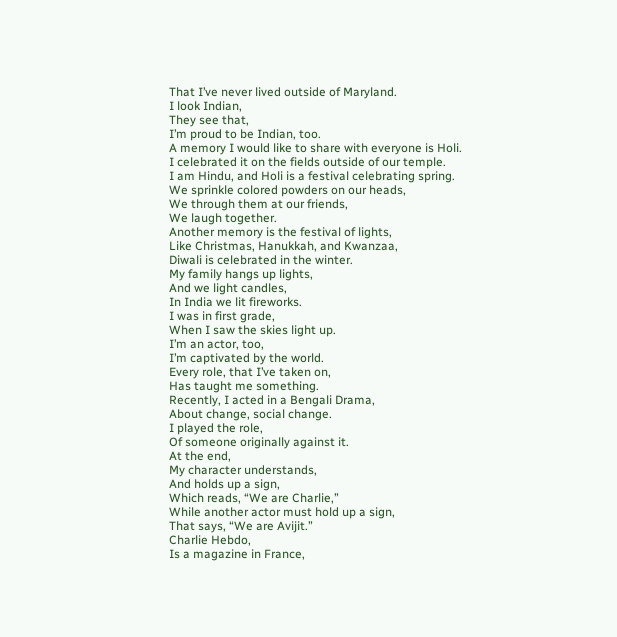That I’ve never lived outside of Maryland.
I look Indian,
They see that,
I’m proud to be Indian, too.
A memory I would like to share with everyone is Holi.
I celebrated it on the fields outside of our temple.
I am Hindu, and Holi is a festival celebrating spring.
We sprinkle colored powders on our heads,
We through them at our friends,
We laugh together.
Another memory is the festival of lights,
Like Christmas, Hanukkah, and Kwanzaa,
Diwali is celebrated in the winter.
My family hangs up lights,
And we light candles,
In India we lit fireworks.
I was in first grade,
When I saw the skies light up.
I’m an actor, too,
I’m captivated by the world.
Every role, that I’ve taken on,
Has taught me something.
Recently, I acted in a Bengali Drama,
About change, social change.
I played the role,
Of someone originally against it.
At the end,
My character understands,
And holds up a sign,
Which reads, “We are Charlie,”
While another actor must hold up a sign,
That says, “We are Avijit.”
Charlie Hebdo,
Is a magazine in France,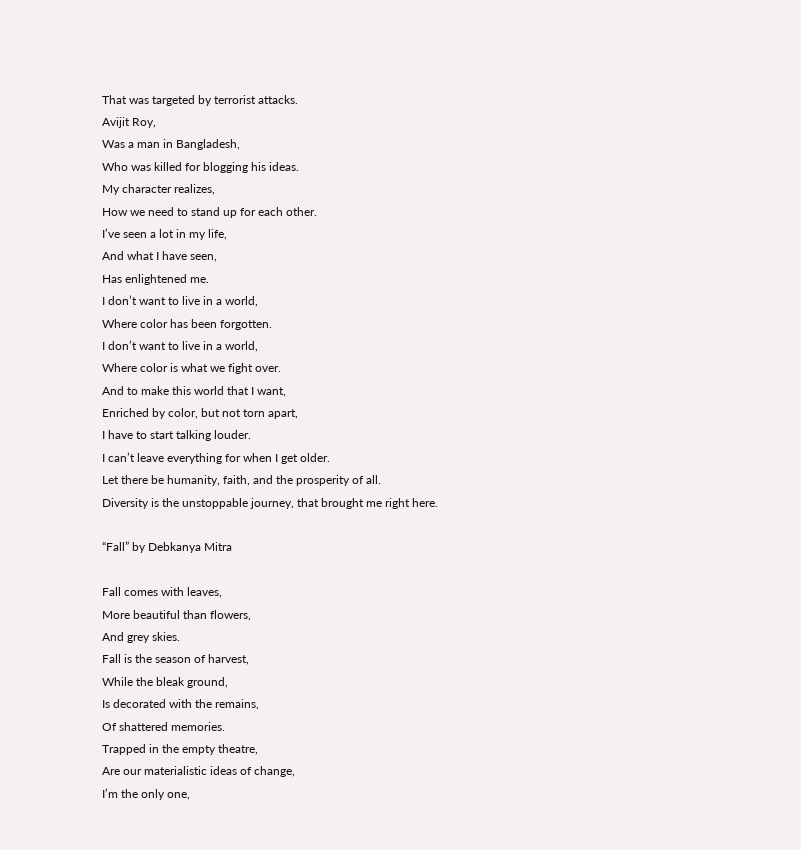That was targeted by terrorist attacks.
Avijit Roy,
Was a man in Bangladesh,
Who was killed for blogging his ideas.
My character realizes,
How we need to stand up for each other.
I’ve seen a lot in my life,
And what I have seen,
Has enlightened me.
I don’t want to live in a world,
Where color has been forgotten.
I don’t want to live in a world,
Where color is what we fight over.
And to make this world that I want,
Enriched by color, but not torn apart,
I have to start talking louder.
I can’t leave everything for when I get older.
Let there be humanity, faith, and the prosperity of all.
Diversity is the unstoppable journey, that brought me right here.

“Fall” by Debkanya Mitra

Fall comes with leaves,
More beautiful than flowers,
And grey skies.
Fall is the season of harvest,
While the bleak ground,
Is decorated with the remains,
Of shattered memories.
Trapped in the empty theatre,
Are our materialistic ideas of change,
I’m the only one,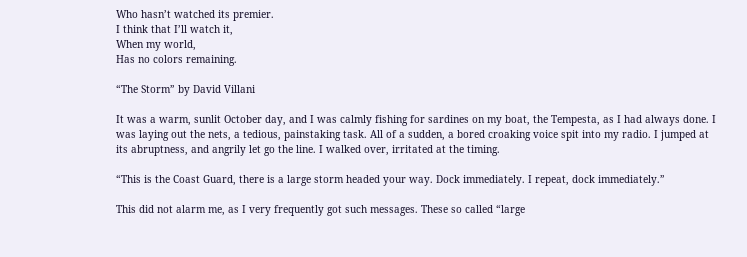Who hasn’t watched its premier.
I think that I’ll watch it,
When my world,
Has no colors remaining.

“The Storm” by David Villani

It was a warm, sunlit October day, and I was calmly fishing for sardines on my boat, the Tempesta, as I had always done. I was laying out the nets, a tedious, painstaking task. All of a sudden, a bored croaking voice spit into my radio. I jumped at its abruptness, and angrily let go the line. I walked over, irritated at the timing.

“This is the Coast Guard, there is a large storm headed your way. Dock immediately. I repeat, dock immediately.”

This did not alarm me, as I very frequently got such messages. These so called “large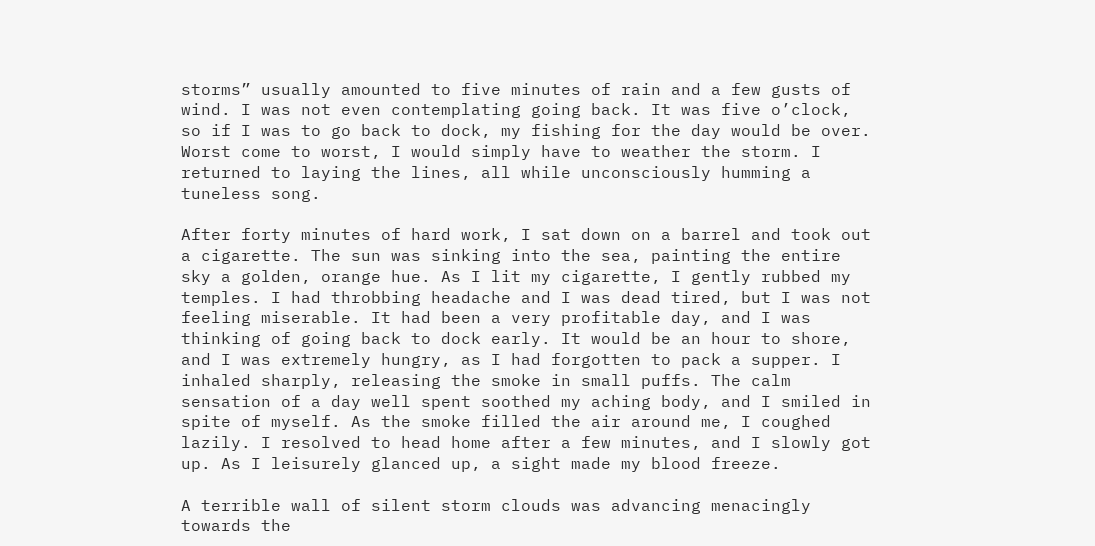storms” usually amounted to five minutes of rain and a few gusts of wind. I was not even contemplating going back. It was five o’clock, so if I was to go back to dock, my fishing for the day would be over. Worst come to worst, I would simply have to weather the storm. I returned to laying the lines, all while unconsciously humming a tuneless song.

After forty minutes of hard work, I sat down on a barrel and took out a cigarette. The sun was sinking into the sea, painting the entire sky a golden, orange hue. As I lit my cigarette, I gently rubbed my temples. I had throbbing headache and I was dead tired, but I was not feeling miserable. It had been a very profitable day, and I was thinking of going back to dock early. It would be an hour to shore, and I was extremely hungry, as I had forgotten to pack a supper. I inhaled sharply, releasing the smoke in small puffs. The calm sensation of a day well spent soothed my aching body, and I smiled in spite of myself. As the smoke filled the air around me, I coughed lazily. I resolved to head home after a few minutes, and I slowly got up. As I leisurely glanced up, a sight made my blood freeze.

A terrible wall of silent storm clouds was advancing menacingly towards the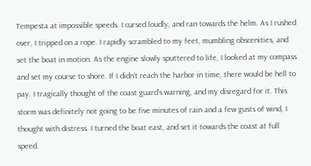Tempesta at impossible speeds. I cursed loudly, and ran towards the helm. As I rushed over, I tripped on a rope. I rapidly scrambled to my feet, mumbling obscenities, and set the boat in motion. As the engine slowly sputtered to life, I looked at my compass and set my course to shore. If I didn’t reach the harbor in time, there would be hell to pay. I tragically thought of the coast guard’s warning, and my disregard for it. This storm was definitely not going to be five minutes of rain and a few gusts of wind, I thought with distress. I turned the boat east, and set it towards the coast at full speed.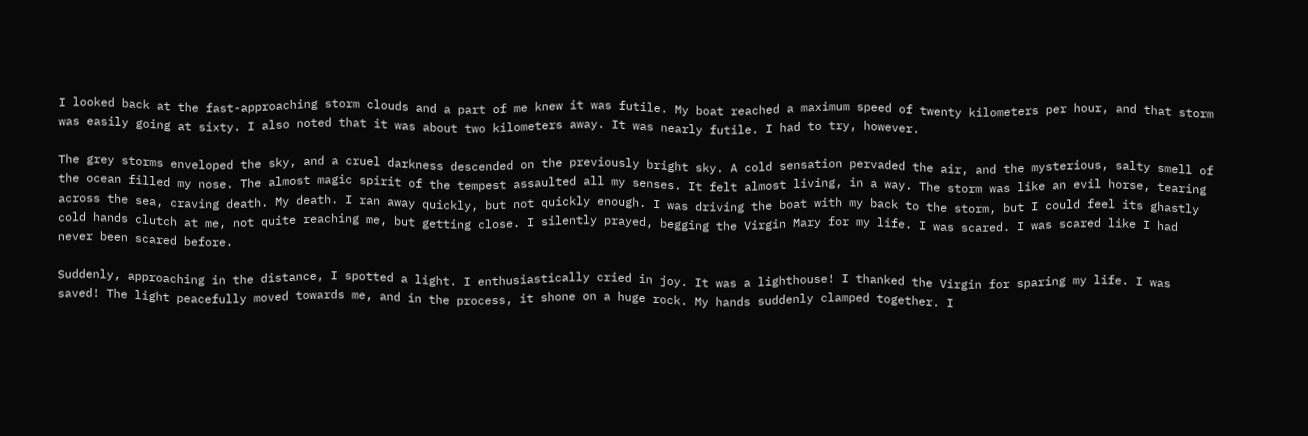I looked back at the fast-approaching storm clouds and a part of me knew it was futile. My boat reached a maximum speed of twenty kilometers per hour, and that storm was easily going at sixty. I also noted that it was about two kilometers away. It was nearly futile. I had to try, however.

The grey storms enveloped the sky, and a cruel darkness descended on the previously bright sky. A cold sensation pervaded the air, and the mysterious, salty smell of the ocean filled my nose. The almost magic spirit of the tempest assaulted all my senses. It felt almost living, in a way. The storm was like an evil horse, tearing across the sea, craving death. My death. I ran away quickly, but not quickly enough. I was driving the boat with my back to the storm, but I could feel its ghastly cold hands clutch at me, not quite reaching me, but getting close. I silently prayed, begging the Virgin Mary for my life. I was scared. I was scared like I had never been scared before.

Suddenly, approaching in the distance, I spotted a light. I enthusiastically cried in joy. It was a lighthouse! I thanked the Virgin for sparing my life. I was saved! The light peacefully moved towards me, and in the process, it shone on a huge rock. My hands suddenly clamped together. I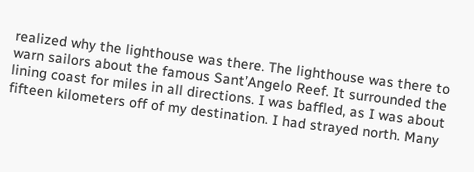realized why the lighthouse was there. The lighthouse was there to warn sailors about the famous Sant’Angelo Reef. It surrounded the lining coast for miles in all directions. I was baffled, as I was about fifteen kilometers off of my destination. I had strayed north. Many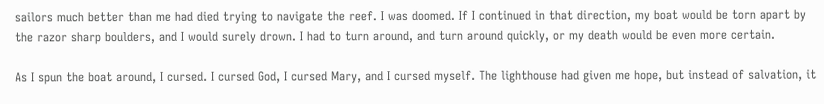sailors much better than me had died trying to navigate the reef. I was doomed. If I continued in that direction, my boat would be torn apart by the razor sharp boulders, and I would surely drown. I had to turn around, and turn around quickly, or my death would be even more certain.

As I spun the boat around, I cursed. I cursed God, I cursed Mary, and I cursed myself. The lighthouse had given me hope, but instead of salvation, it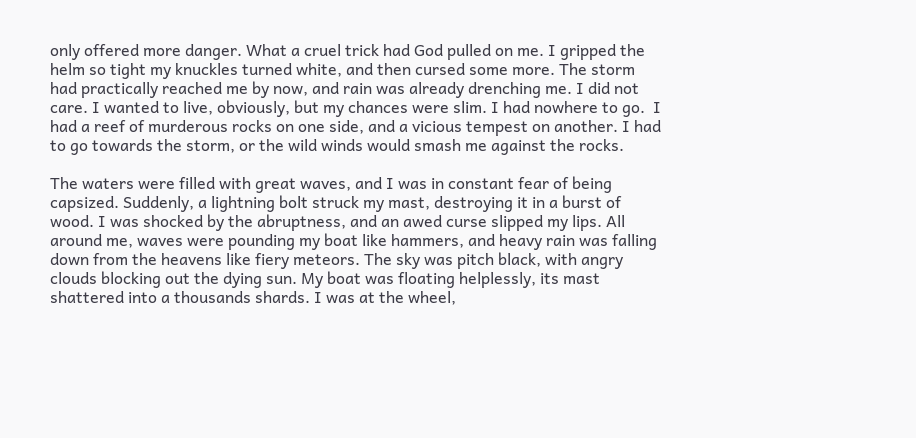only offered more danger. What a cruel trick had God pulled on me. I gripped the helm so tight my knuckles turned white, and then cursed some more. The storm had practically reached me by now, and rain was already drenching me. I did not care. I wanted to live, obviously, but my chances were slim. I had nowhere to go.  I had a reef of murderous rocks on one side, and a vicious tempest on another. I had to go towards the storm, or the wild winds would smash me against the rocks.

The waters were filled with great waves, and I was in constant fear of being capsized. Suddenly, a lightning bolt struck my mast, destroying it in a burst of wood. I was shocked by the abruptness, and an awed curse slipped my lips. All around me, waves were pounding my boat like hammers, and heavy rain was falling down from the heavens like fiery meteors. The sky was pitch black, with angry clouds blocking out the dying sun. My boat was floating helplessly, its mast shattered into a thousands shards. I was at the wheel,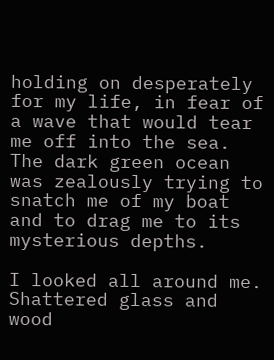holding on desperately for my life, in fear of a wave that would tear me off into the sea. The dark green ocean was zealously trying to snatch me of my boat and to drag me to its mysterious depths.

I looked all around me. Shattered glass and wood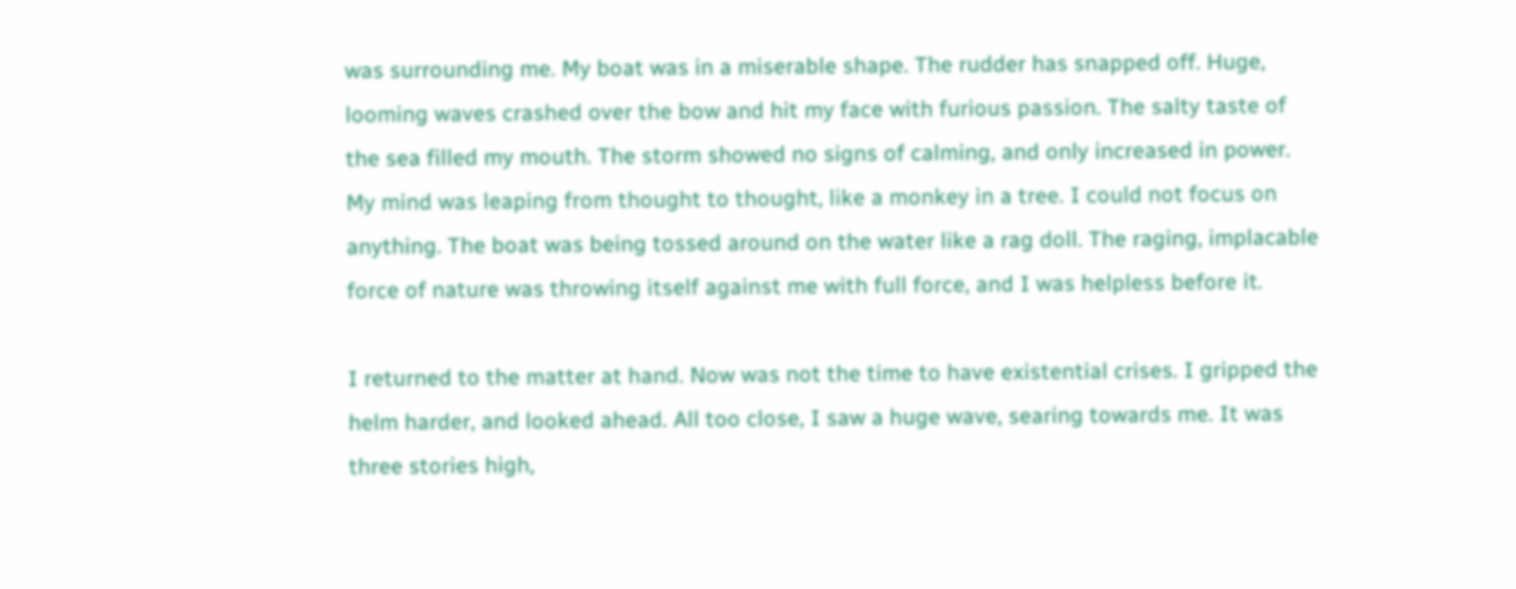was surrounding me. My boat was in a miserable shape. The rudder has snapped off. Huge, looming waves crashed over the bow and hit my face with furious passion. The salty taste of the sea filled my mouth. The storm showed no signs of calming, and only increased in power. My mind was leaping from thought to thought, like a monkey in a tree. I could not focus on anything. The boat was being tossed around on the water like a rag doll. The raging, implacable force of nature was throwing itself against me with full force, and I was helpless before it.

I returned to the matter at hand. Now was not the time to have existential crises. I gripped the helm harder, and looked ahead. All too close, I saw a huge wave, searing towards me. It was three stories high,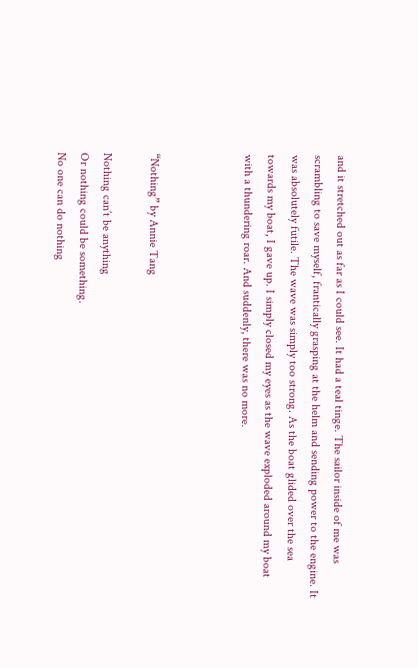and it stretched out as far as I could see. It had a teal tinge. The sailor inside of me was scrambling to save myself, frantically grasping at the helm and sending power to the engine. It was absolutely futile. The wave was simply too strong. As the boat glided over the sea towards my boat, I gave up. I simply closed my eyes as the wave exploded around my boat with a thundering roar. And suddenly, there was no more.



“Nothing” by Annie Tang

Nothing can’t be anything
Or nothing could be something.
No one can do nothing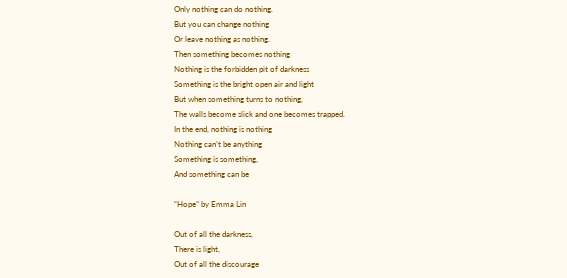Only nothing can do nothing.
But you can change nothing
Or leave nothing as nothing.
Then something becomes nothing
Nothing is the forbidden pit of darkness
Something is the bright open air and light
But when something turns to nothing,
The walls become slick and one becomes trapped.
In the end, nothing is nothing
Nothing can’t be anything
Something is something,
And something can be

“Hope” by Emma Lin

Out of all the darkness,
There is light,
Out of all the discourage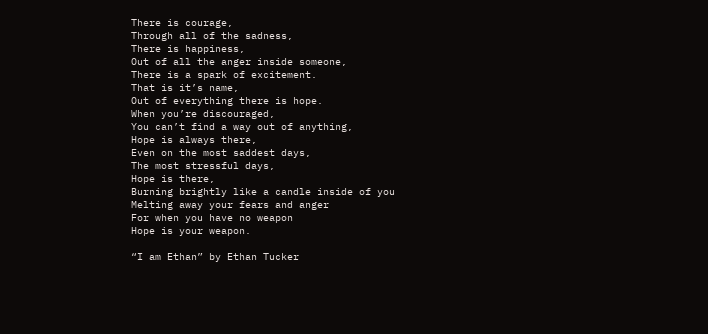There is courage,
Through all of the sadness,
There is happiness,
Out of all the anger inside someone,
There is a spark of excitement.
That is it’s name,
Out of everything there is hope.
When you’re discouraged,
You can’t find a way out of anything,
Hope is always there,
Even on the most saddest days,
The most stressful days,
Hope is there,
Burning brightly like a candle inside of you
Melting away your fears and anger
For when you have no weapon
Hope is your weapon.

“I am Ethan” by Ethan Tucker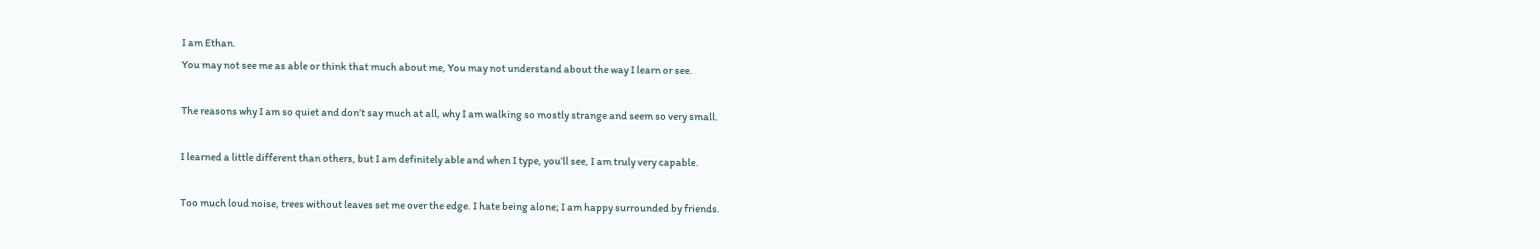I am Ethan.
You may not see me as able or think that much about me, You may not understand about the way I learn or see.

The reasons why I am so quiet and don’t say much at all, why I am walking so mostly strange and seem so very small.

I learned a little different than others, but I am definitely able and when I type, you’ll see, I am truly very capable.

Too much loud noise, trees without leaves set me over the edge. I hate being alone; I am happy surrounded by friends.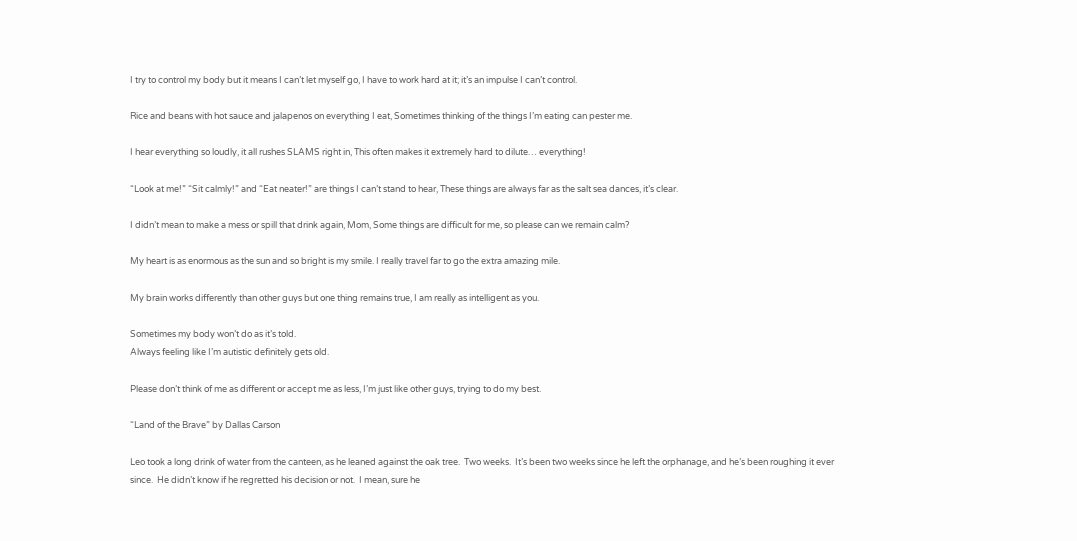I try to control my body but it means I can’t let myself go, I have to work hard at it; it’s an impulse I can’t control.

Rice and beans with hot sauce and jalapenos on everything I eat, Sometimes thinking of the things I’m eating can pester me.

I hear everything so loudly, it all rushes SLAMS right in, This often makes it extremely hard to dilute… everything!

“Look at me!” “Sit calmly!” and “Eat neater!” are things I can’t stand to hear, These things are always far as the salt sea dances, it’s clear.

I didn’t mean to make a mess or spill that drink again, Mom, Some things are difficult for me, so please can we remain calm?

My heart is as enormous as the sun and so bright is my smile. I really travel far to go the extra amazing mile.

My brain works differently than other guys but one thing remains true, I am really as intelligent as you.

Sometimes my body won’t do as it’s told.
Always feeling like I’m autistic definitely gets old.

Please don’t think of me as different or accept me as less, I’m just like other guys, trying to do my best.

“Land of the Brave” by Dallas Carson

Leo took a long drink of water from the canteen, as he leaned against the oak tree.  Two weeks.  It’s been two weeks since he left the orphanage, and he’s been roughing it ever since.  He didn’t know if he regretted his decision or not.  I mean, sure he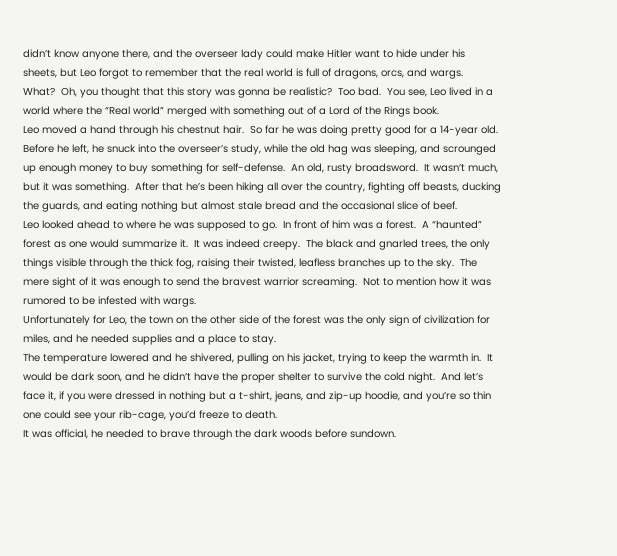didn’t know anyone there, and the overseer lady could make Hitler want to hide under his sheets, but Leo forgot to remember that the real world is full of dragons, orcs, and wargs.
What?  Oh, you thought that this story was gonna be realistic?  Too bad.  You see, Leo lived in a world where the “Real world” merged with something out of a Lord of the Rings book.
Leo moved a hand through his chestnut hair.  So far he was doing pretty good for a 14-year old.  Before he left, he snuck into the overseer’s study, while the old hag was sleeping, and scrounged up enough money to buy something for self-defense.  An old, rusty broadsword.  It wasn’t much, but it was something.  After that he’s been hiking all over the country, fighting off beasts, ducking the guards, and eating nothing but almost stale bread and the occasional slice of beef.
Leo looked ahead to where he was supposed to go.  In front of him was a forest.  A “haunted” forest as one would summarize it.  It was indeed creepy.  The black and gnarled trees, the only things visible through the thick fog, raising their twisted, leafless branches up to the sky.  The mere sight of it was enough to send the bravest warrior screaming.  Not to mention how it was rumored to be infested with wargs.
Unfortunately for Leo, the town on the other side of the forest was the only sign of civilization for miles, and he needed supplies and a place to stay.
The temperature lowered and he shivered, pulling on his jacket, trying to keep the warmth in.  It would be dark soon, and he didn’t have the proper shelter to survive the cold night.  And let’s face it, if you were dressed in nothing but a t-shirt, jeans, and zip-up hoodie, and you’re so thin one could see your rib-cage, you’d freeze to death.
It was official, he needed to brave through the dark woods before sundown.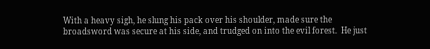With a heavy sigh, he slung his pack over his shoulder, made sure the broadsword was secure at his side, and trudged on into the evil forest.  He just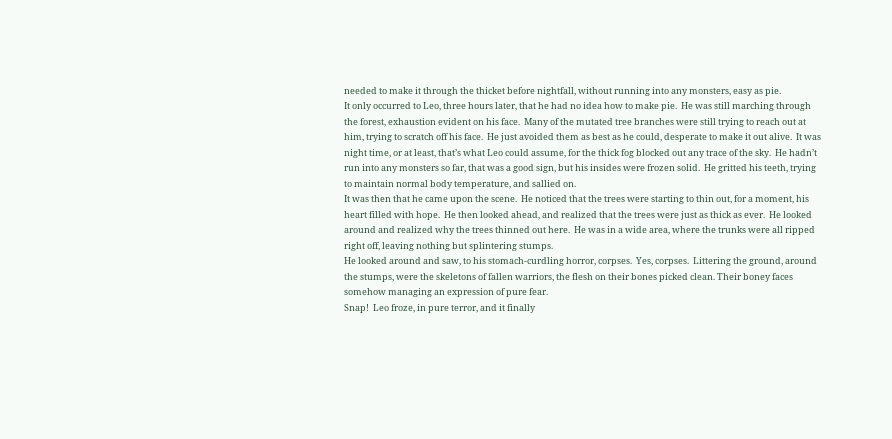needed to make it through the thicket before nightfall, without running into any monsters, easy as pie.
It only occurred to Leo, three hours later, that he had no idea how to make pie.  He was still marching through the forest, exhaustion evident on his face.  Many of the mutated tree branches were still trying to reach out at him, trying to scratch off his face.  He just avoided them as best as he could, desperate to make it out alive.  It was night time, or at least, that’s what Leo could assume, for the thick fog blocked out any trace of the sky.  He hadn’t run into any monsters so far, that was a good sign, but his insides were frozen solid.  He gritted his teeth, trying to maintain normal body temperature, and sallied on.
It was then that he came upon the scene.  He noticed that the trees were starting to thin out, for a moment, his heart filled with hope.  He then looked ahead, and realized that the trees were just as thick as ever.  He looked around and realized why the trees thinned out here.  He was in a wide area, where the trunks were all ripped right off, leaving nothing but splintering stumps.
He looked around and saw, to his stomach-curdling horror, corpses.  Yes, corpses.  Littering the ground, around the stumps, were the skeletons of fallen warriors, the flesh on their bones picked clean. Their boney faces somehow managing an expression of pure fear.
Snap!  Leo froze, in pure terror, and it finally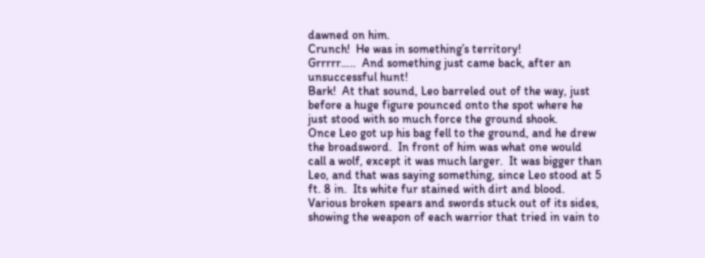dawned on him.
Crunch!  He was in something’s territory!
Grrrrr…..  And something just came back, after an unsuccessful hunt!
Bark!  At that sound, Leo barreled out of the way, just before a huge figure pounced onto the spot where he just stood with so much force the ground shook.
Once Leo got up his bag fell to the ground, and he drew the broadsword.  In front of him was what one would call a wolf, except it was much larger.  It was bigger than Leo, and that was saying something, since Leo stood at 5 ft. 8 in.  Its white fur stained with dirt and blood.  Various broken spears and swords stuck out of its sides, showing the weapon of each warrior that tried in vain to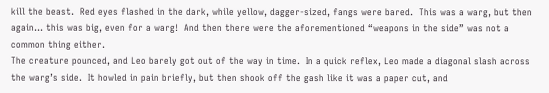kill the beast.  Red eyes flashed in the dark, while yellow, dagger-sized, fangs were bared.  This was a warg, but then again… this was big, even for a warg!  And then there were the aforementioned “weapons in the side” was not a common thing either.
The creature pounced, and Leo barely got out of the way in time.  In a quick reflex, Leo made a diagonal slash across the warg’s side.  It howled in pain briefly, but then shook off the gash like it was a paper cut, and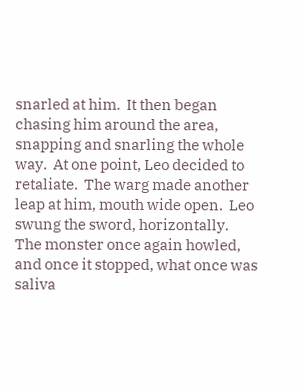snarled at him.  It then began chasing him around the area, snapping and snarling the whole way.  At one point, Leo decided to retaliate.  The warg made another leap at him, mouth wide open.  Leo swung the sword, horizontally.  The monster once again howled, and once it stopped, what once was saliva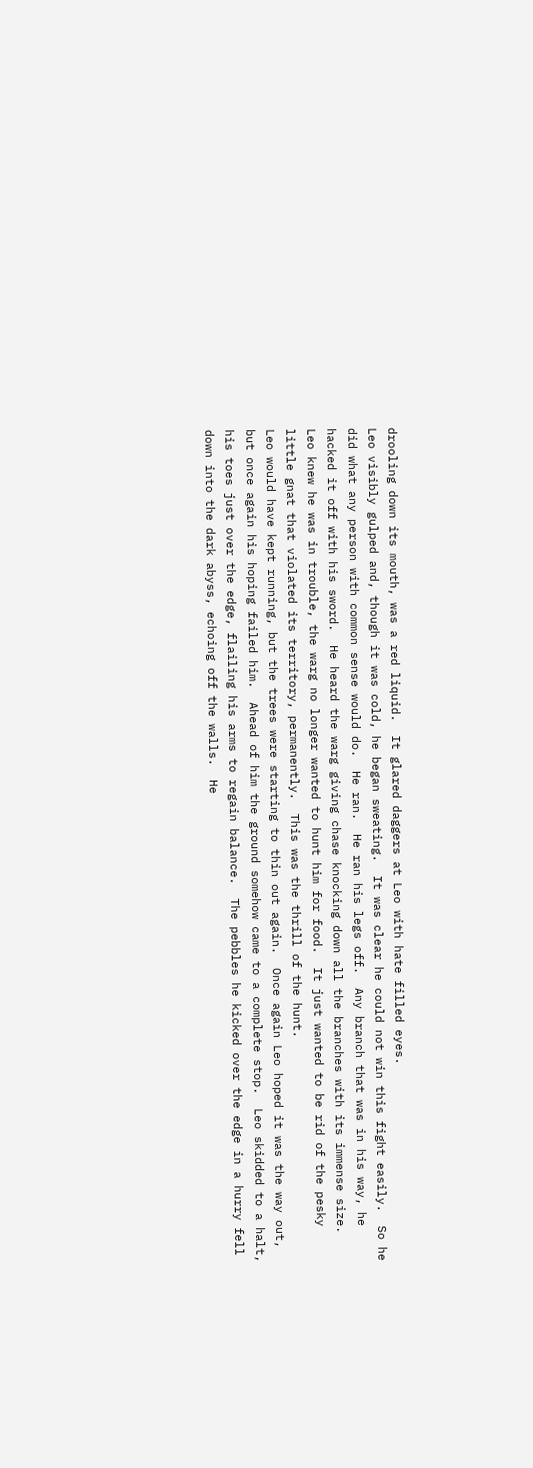drooling down its mouth, was a red liquid.  It glared daggers at Leo with hate filled eyes.
Leo visibly gulped and, though it was cold, he began sweating.  It was clear he could not win this fight easily.  So he did what any person with common sense would do.  He ran.  He ran his legs off.  Any branch that was in his way, he hacked it off with his sword.  He heard the warg giving chase knocking down all the branches with its immense size.
Leo knew he was in trouble, the warg no longer wanted to hunt him for food.  It just wanted to be rid of the pesky little gnat that violated its territory, permanently.  This was the thrill of the hunt.
Leo would have kept running, but the trees were starting to thin out again.  Once again Leo hoped it was the way out, but once again his hoping failed him.  Ahead of him the ground somehow came to a complete stop.  Leo skidded to a halt, his toes just over the edge, flailing his arms to regain balance.  The pebbles he kicked over the edge in a hurry fell down into the dark abyss, echoing off the walls.  He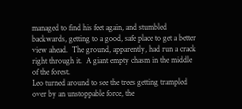managed to find his feet again, and stumbled backwards, getting to a good, safe place to get a better view ahead.  The ground, apparently, had run a crack right through it.  A giant empty chasm in the middle of the forest.
Leo turned around to see the trees getting trampled over by an unstoppable force, the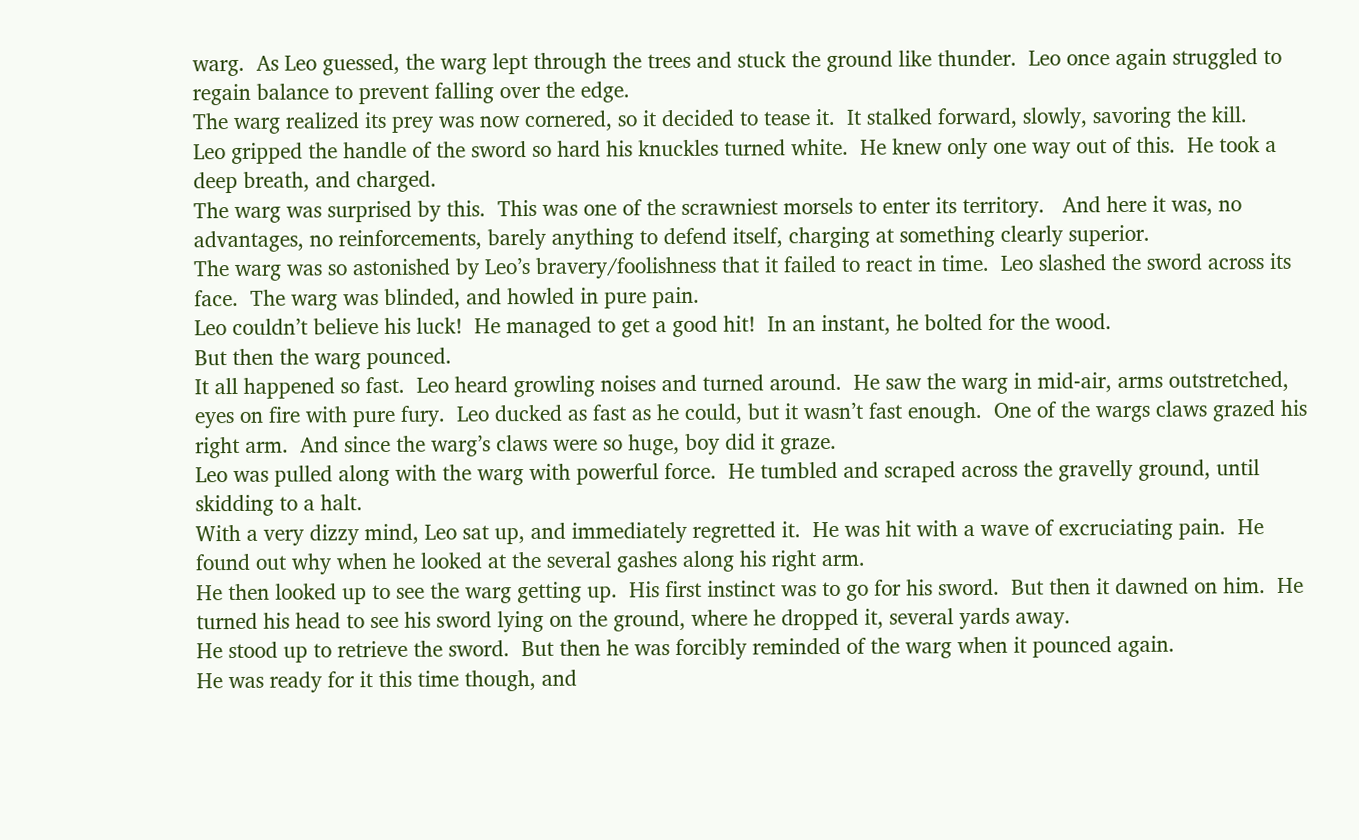warg.  As Leo guessed, the warg lept through the trees and stuck the ground like thunder.  Leo once again struggled to regain balance to prevent falling over the edge.
The warg realized its prey was now cornered, so it decided to tease it.  It stalked forward, slowly, savoring the kill.
Leo gripped the handle of the sword so hard his knuckles turned white.  He knew only one way out of this.  He took a deep breath, and charged.
The warg was surprised by this.  This was one of the scrawniest morsels to enter its territory.   And here it was, no advantages, no reinforcements, barely anything to defend itself, charging at something clearly superior.
The warg was so astonished by Leo’s bravery/foolishness that it failed to react in time.  Leo slashed the sword across its face.  The warg was blinded, and howled in pure pain.
Leo couldn’t believe his luck!  He managed to get a good hit!  In an instant, he bolted for the wood.
But then the warg pounced.
It all happened so fast.  Leo heard growling noises and turned around.  He saw the warg in mid-air, arms outstretched, eyes on fire with pure fury.  Leo ducked as fast as he could, but it wasn’t fast enough.  One of the wargs claws grazed his right arm.  And since the warg’s claws were so huge, boy did it graze.
Leo was pulled along with the warg with powerful force.  He tumbled and scraped across the gravelly ground, until skidding to a halt.
With a very dizzy mind, Leo sat up, and immediately regretted it.  He was hit with a wave of excruciating pain.  He found out why when he looked at the several gashes along his right arm.
He then looked up to see the warg getting up.  His first instinct was to go for his sword.  But then it dawned on him.  He turned his head to see his sword lying on the ground, where he dropped it, several yards away.
He stood up to retrieve the sword.  But then he was forcibly reminded of the warg when it pounced again.
He was ready for it this time though, and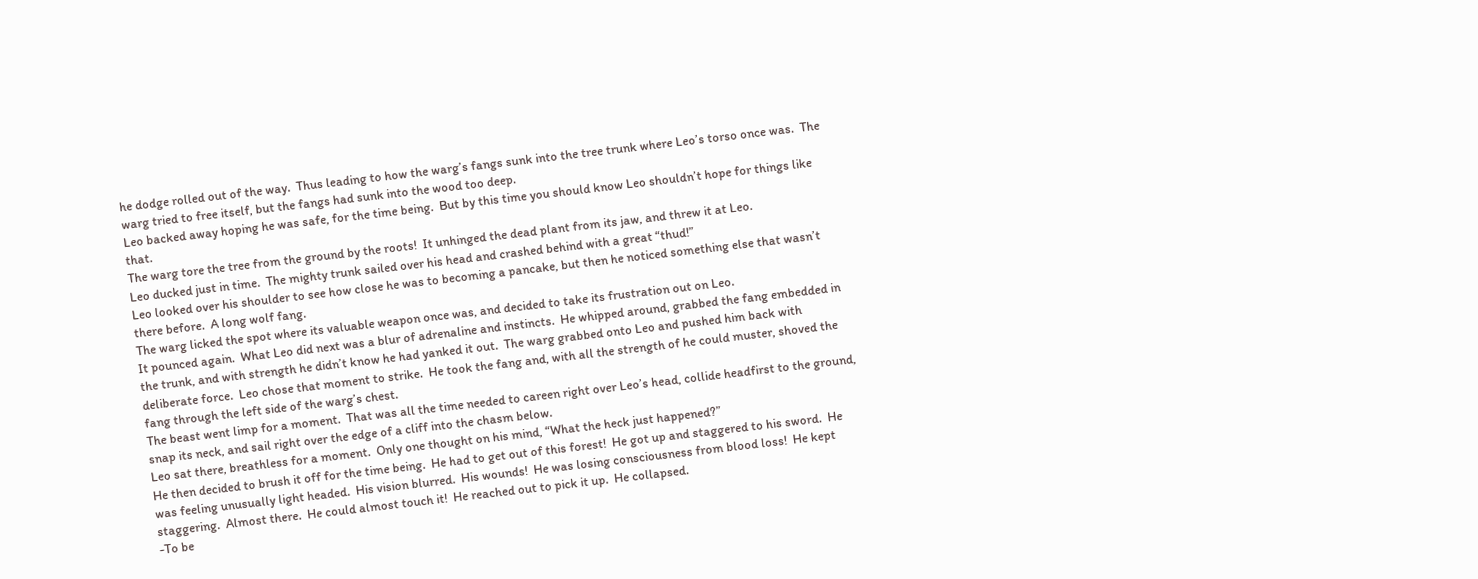he dodge rolled out of the way.  Thus leading to how the warg’s fangs sunk into the tree trunk where Leo’s torso once was.  The warg tried to free itself, but the fangs had sunk into the wood too deep.
Leo backed away hoping he was safe, for the time being.  But by this time you should know Leo shouldn’t hope for things like that.
The warg tore the tree from the ground by the roots!  It unhinged the dead plant from its jaw, and threw it at Leo.
Leo ducked just in time.  The mighty trunk sailed over his head and crashed behind with a great “thud!”
Leo looked over his shoulder to see how close he was to becoming a pancake, but then he noticed something else that wasn’t there before.  A long wolf fang.
The warg licked the spot where its valuable weapon once was, and decided to take its frustration out on Leo.
It pounced again.  What Leo did next was a blur of adrenaline and instincts.  He whipped around, grabbed the fang embedded in the trunk, and with strength he didn’t know he had yanked it out.  The warg grabbed onto Leo and pushed him back with deliberate force.  Leo chose that moment to strike.  He took the fang and, with all the strength of he could muster, shoved the fang through the left side of the warg’s chest.
The beast went limp for a moment.  That was all the time needed to careen right over Leo’s head, collide headfirst to the ground, snap its neck, and sail right over the edge of a cliff into the chasm below.
Leo sat there, breathless for a moment.  Only one thought on his mind, “What the heck just happened?”
He then decided to brush it off for the time being.  He had to get out of this forest!  He got up and staggered to his sword.  He was feeling unusually light headed.  His vision blurred.  His wounds!  He was losing consciousness from blood loss!  He kept staggering.  Almost there.  He could almost touch it!  He reached out to pick it up.  He collapsed.
-To be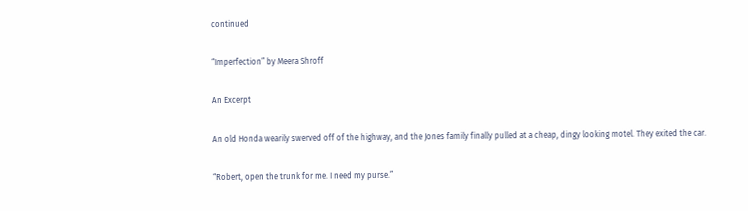continued

“Imperfection” by Meera Shroff

An Excerpt

An old Honda wearily swerved off of the highway, and the Jones family finally pulled at a cheap, dingy looking motel. They exited the car.

“Robert, open the trunk for me. I need my purse.”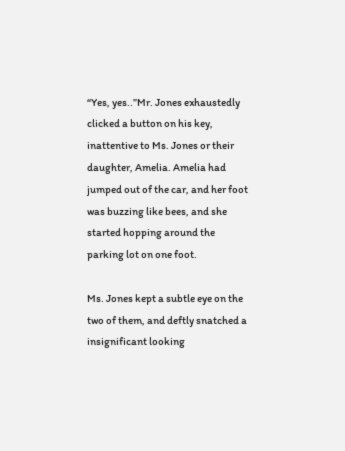“Yes, yes..”Mr. Jones exhaustedly clicked a button on his key, inattentive to Ms. Jones or their daughter, Amelia. Amelia had jumped out of the car, and her foot was buzzing like bees, and she started hopping around the parking lot on one foot.

Ms. Jones kept a subtle eye on the two of them, and deftly snatched a insignificant looking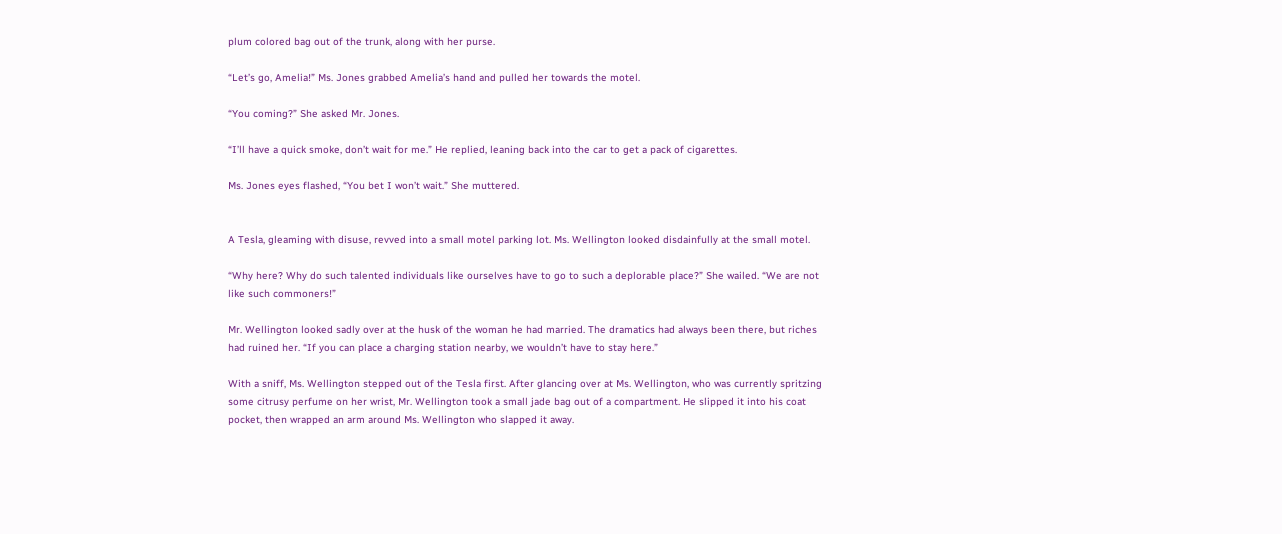plum colored bag out of the trunk, along with her purse.

“Let’s go, Amelia!” Ms. Jones grabbed Amelia’s hand and pulled her towards the motel.

“You coming?” She asked Mr. Jones.

“I’ll have a quick smoke, don’t wait for me.” He replied, leaning back into the car to get a pack of cigarettes.

Ms. Jones eyes flashed, “You bet I won’t wait.” She muttered.


A Tesla, gleaming with disuse, revved into a small motel parking lot. Ms. Wellington looked disdainfully at the small motel.

“Why here? Why do such talented individuals like ourselves have to go to such a deplorable place?” She wailed. “We are not like such commoners!”

Mr. Wellington looked sadly over at the husk of the woman he had married. The dramatics had always been there, but riches had ruined her. “If you can place a charging station nearby, we wouldn’t have to stay here.”

With a sniff, Ms. Wellington stepped out of the Tesla first. After glancing over at Ms. Wellington, who was currently spritzing some citrusy perfume on her wrist, Mr. Wellington took a small jade bag out of a compartment. He slipped it into his coat pocket, then wrapped an arm around Ms. Wellington who slapped it away.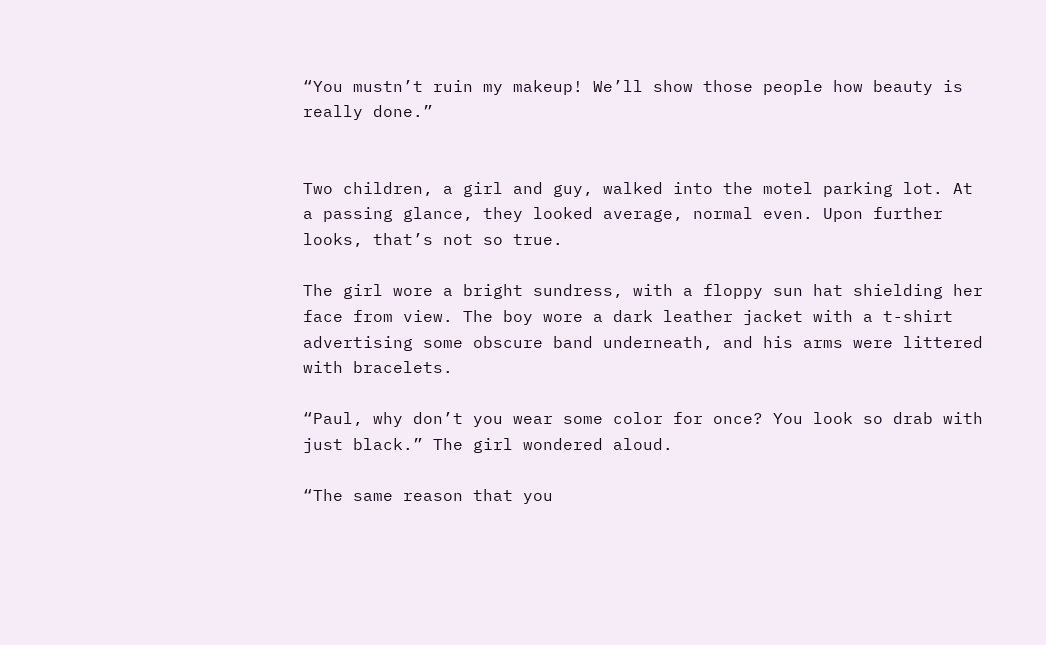“You mustn’t ruin my makeup! We’ll show those people how beauty is really done.”


Two children, a girl and guy, walked into the motel parking lot. At a passing glance, they looked average, normal even. Upon further looks, that’s not so true.

The girl wore a bright sundress, with a floppy sun hat shielding her face from view. The boy wore a dark leather jacket with a t-shirt advertising some obscure band underneath, and his arms were littered with bracelets.

“Paul, why don’t you wear some color for once? You look so drab with just black.” The girl wondered aloud.

“The same reason that you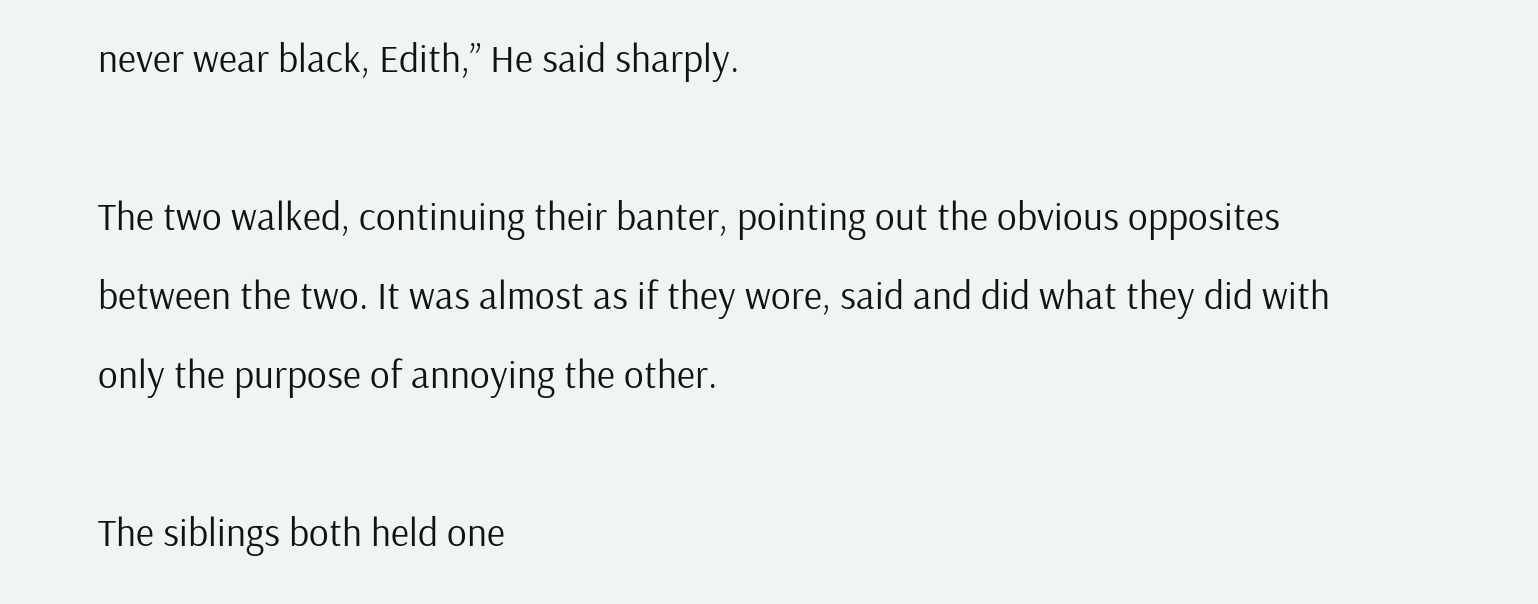never wear black, Edith,” He said sharply.

The two walked, continuing their banter, pointing out the obvious opposites between the two. It was almost as if they wore, said and did what they did with only the purpose of annoying the other.

The siblings both held one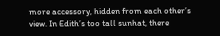more accessory, hidden from each other’s view. In Edith’s too tall sunhat, there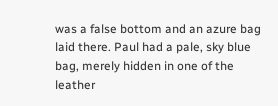was a false bottom and an azure bag laid there. Paul had a pale, sky blue bag, merely hidden in one of the leather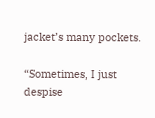jacket’s many pockets.

“Sometimes, I just despise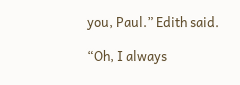you, Paul.” Edith said.

“Oh, I always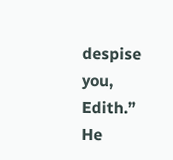despise you, Edith.” He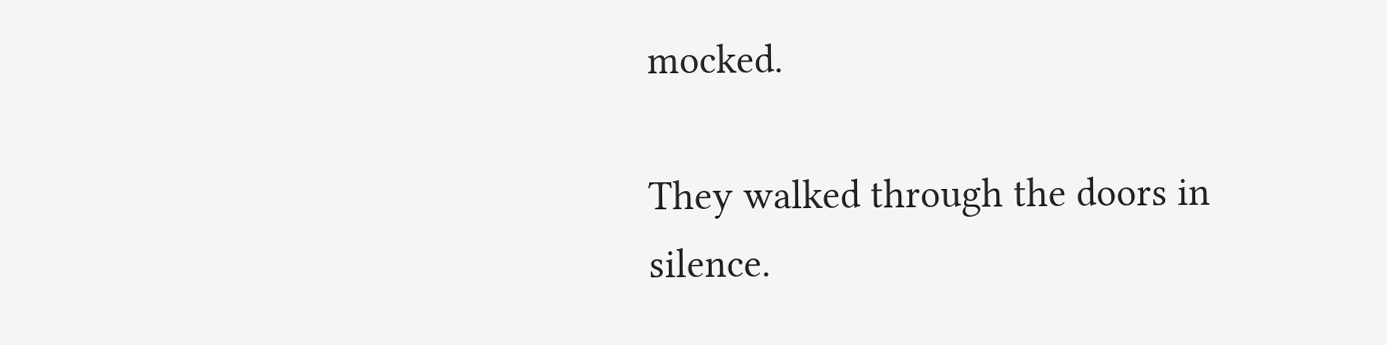mocked.

They walked through the doors in silence.